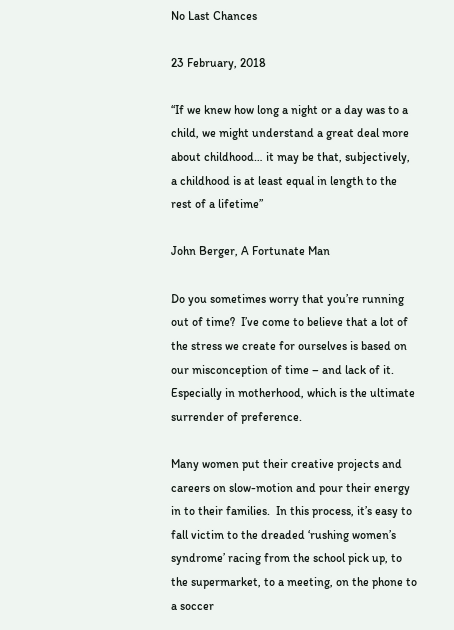No Last Chances

23 February, 2018

“If we knew how long a night or a day was to a child, we might understand a great deal more about childhood… it may be that, subjectively, a childhood is at least equal in length to the rest of a lifetime”

John Berger, A Fortunate Man

Do you sometimes worry that you’re running out of time?  I’ve come to believe that a lot of the stress we create for ourselves is based on our misconception of time – and lack of it.  Especially in motherhood, which is the ultimate surrender of preference.

Many women put their creative projects and careers on slow-motion and pour their energy in to their families.  In this process, it’s easy to fall victim to the dreaded ‘rushing women’s syndrome’ racing from the school pick up, to the supermarket, to a meeting, on the phone to a soccer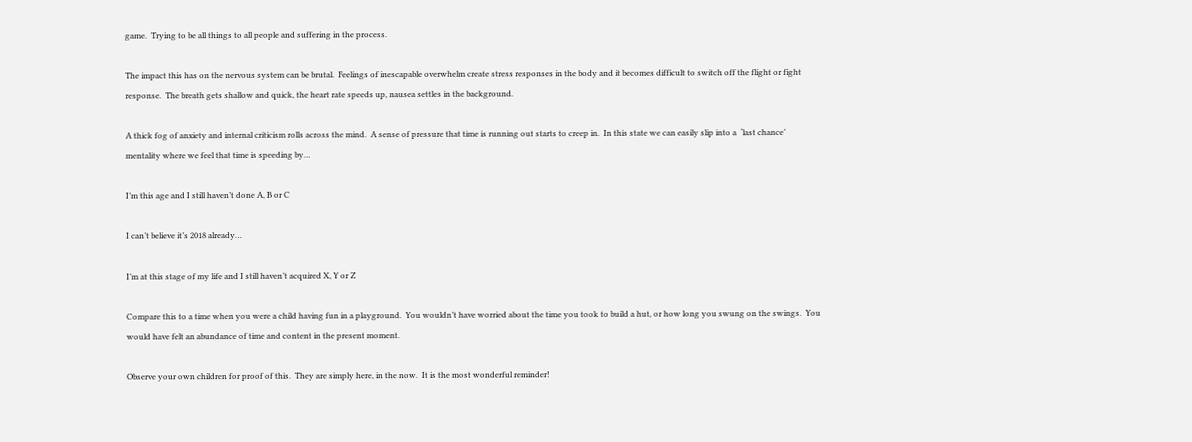game.  Trying to be all things to all people and suffering in the process.

The impact this has on the nervous system can be brutal.  Feelings of inescapable overwhelm create stress responses in the body and it becomes difficult to switch off the flight or fight response.  The breath gets shallow and quick, the heart rate speeds up, nausea settles in the background.

A thick fog of anxiety and internal criticism rolls across the mind.  A sense of pressure that time is running out starts to creep in.  In this state we can easily slip into a  ‘last chance’ mentality where we feel that time is speeding by…

I’m this age and I still haven’t done A, B or C

I can’t believe it’s 2018 already…

I’m at this stage of my life and I still haven’t acquired X, Y or Z

Compare this to a time when you were a child having fun in a playground.  You wouldn’t have worried about the time you took to build a hut, or how long you swung on the swings.  You would have felt an abundance of time and content in the present moment.

Observe your own children for proof of this.  They are simply here, in the now.  It is the most wonderful reminder!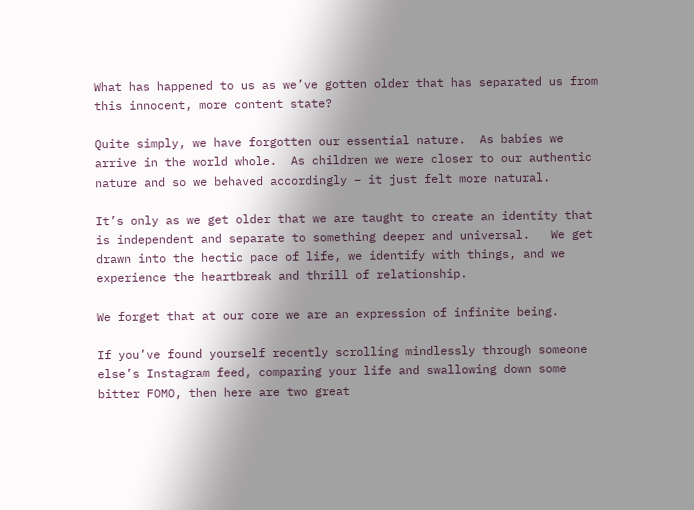What has happened to us as we’ve gotten older that has separated us from this innocent, more content state?

Quite simply, we have forgotten our essential nature.  As babies we arrive in the world whole.  As children we were closer to our authentic nature and so we behaved accordingly – it just felt more natural.

It’s only as we get older that we are taught to create an identity that is independent and separate to something deeper and universal.   We get drawn into the hectic pace of life, we identify with things, and we experience the heartbreak and thrill of relationship.

We forget that at our core we are an expression of infinite being.

If you’ve found yourself recently scrolling mindlessly through someone else’s Instagram feed, comparing your life and swallowing down some bitter FOMO, then here are two great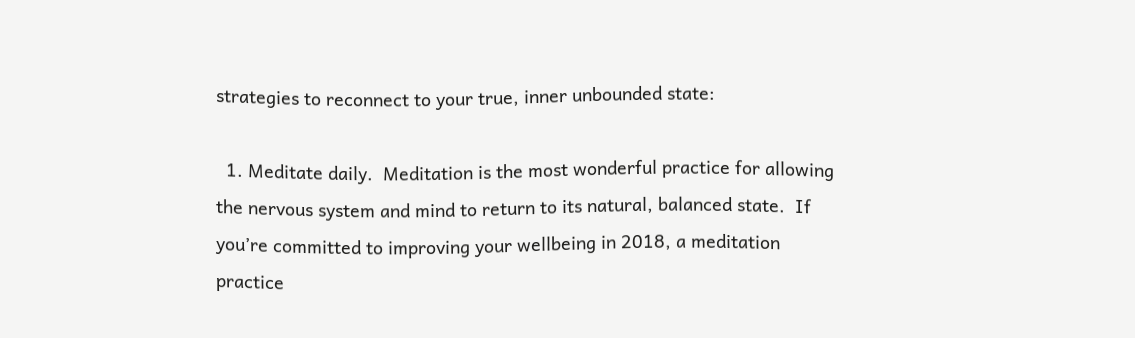strategies to reconnect to your true, inner unbounded state:

  1. Meditate daily.  Meditation is the most wonderful practice for allowing the nervous system and mind to return to its natural, balanced state.  If you’re committed to improving your wellbeing in 2018, a meditation practice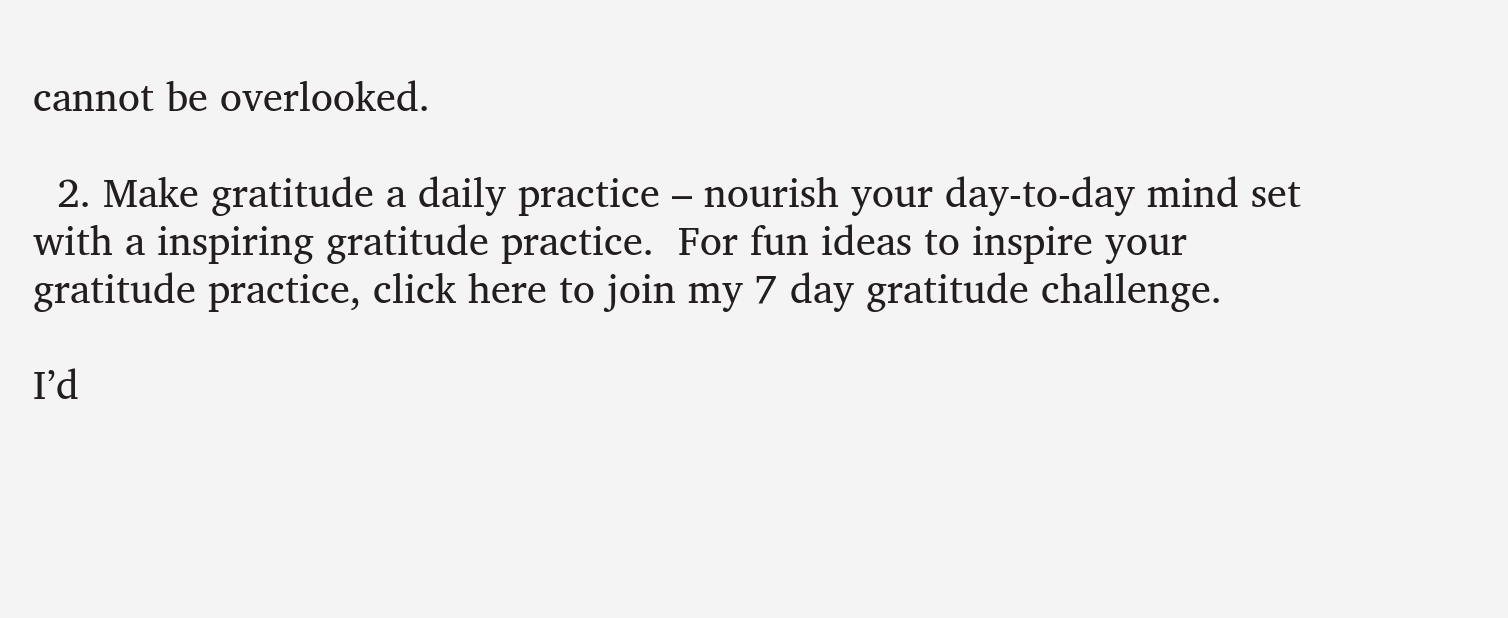cannot be overlooked.

  2. Make gratitude a daily practice – nourish your day-to-day mind set with a inspiring gratitude practice.  For fun ideas to inspire your gratitude practice, click here to join my 7 day gratitude challenge.

I’d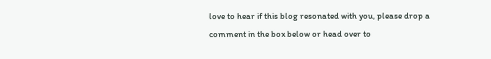love to hear if this blog resonated with you, please drop a comment in the box below or head over to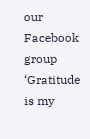our Facebook group ‘Gratitude is my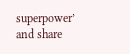superpower’ and share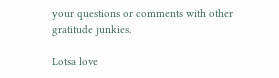your questions or comments with other gratitude junkies.

Lotsa love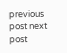previous post next post